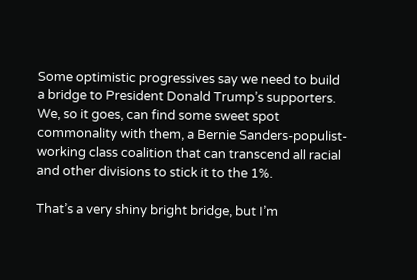Some optimistic progressives say we need to build a bridge to President Donald Trump’s supporters. We, so it goes, can find some sweet spot commonality with them, a Bernie Sanders-populist-working class coalition that can transcend all racial and other divisions to stick it to the 1%.

That’s a very shiny bright bridge, but I’m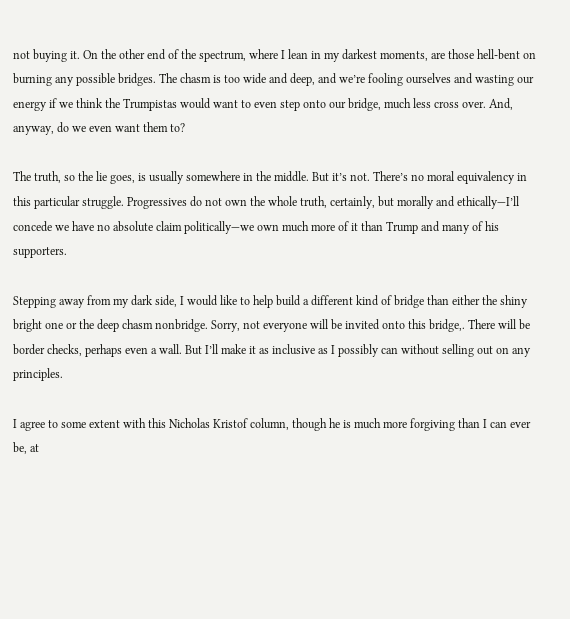not buying it. On the other end of the spectrum, where I lean in my darkest moments, are those hell-bent on burning any possible bridges. The chasm is too wide and deep, and we’re fooling ourselves and wasting our energy if we think the Trumpistas would want to even step onto our bridge, much less cross over. And, anyway, do we even want them to?

The truth, so the lie goes, is usually somewhere in the middle. But it’s not. There’s no moral equivalency in this particular struggle. Progressives do not own the whole truth, certainly, but morally and ethically—I’ll concede we have no absolute claim politically—we own much more of it than Trump and many of his supporters.

Stepping away from my dark side, I would like to help build a different kind of bridge than either the shiny bright one or the deep chasm nonbridge. Sorry, not everyone will be invited onto this bridge,. There will be border checks, perhaps even a wall. But I’ll make it as inclusive as I possibly can without selling out on any principles.

I agree to some extent with this Nicholas Kristof column, though he is much more forgiving than I can ever be, at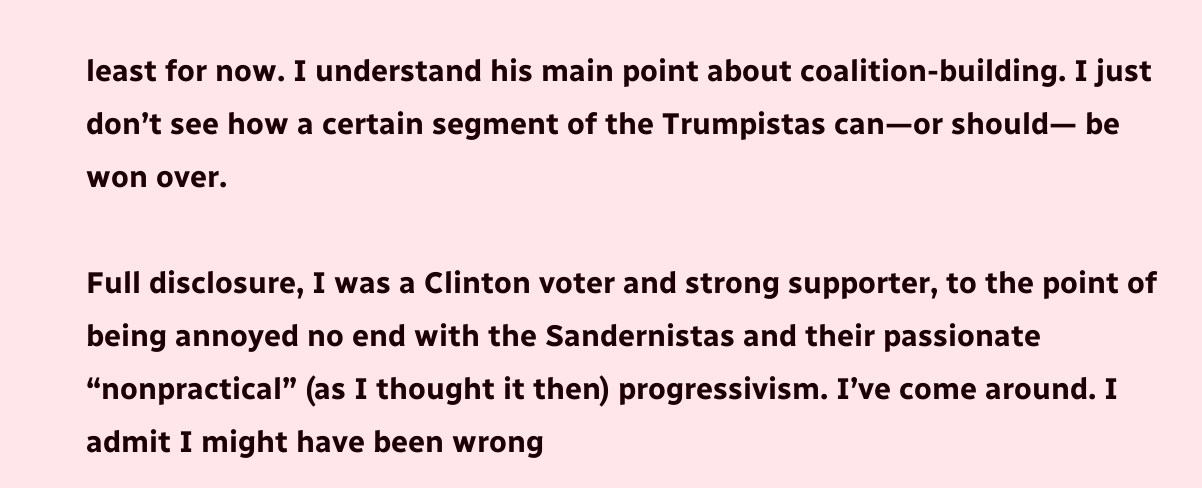least for now. I understand his main point about coalition-building. I just don’t see how a certain segment of the Trumpistas can—or should— be won over.

Full disclosure, I was a Clinton voter and strong supporter, to the point of being annoyed no end with the Sandernistas and their passionate “nonpractical” (as I thought it then) progressivism. I’ve come around. I admit I might have been wrong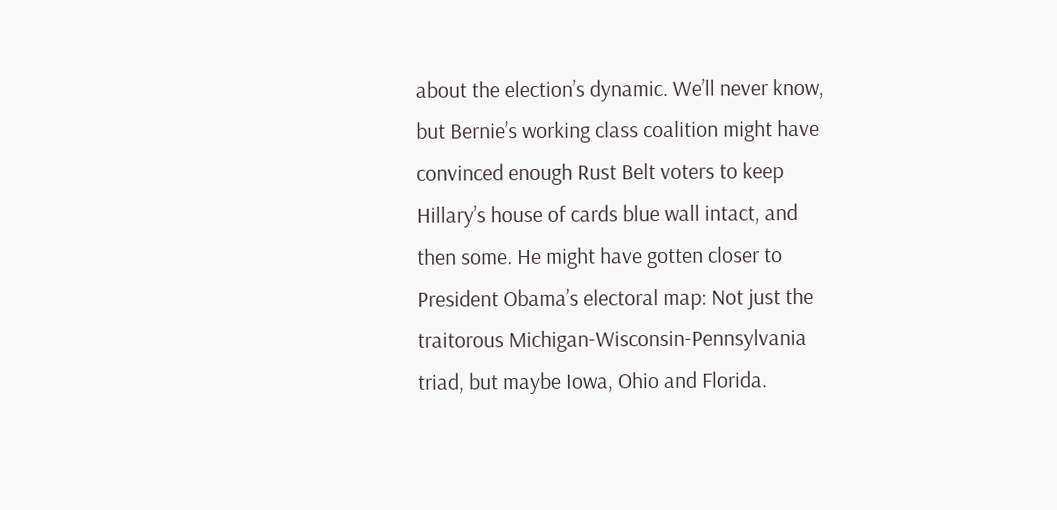about the election’s dynamic. We’ll never know, but Bernie’s working class coalition might have convinced enough Rust Belt voters to keep Hillary’s house of cards blue wall intact, and then some. He might have gotten closer to President Obama’s electoral map: Not just the traitorous Michigan-Wisconsin-Pennsylvania triad, but maybe Iowa, Ohio and Florida.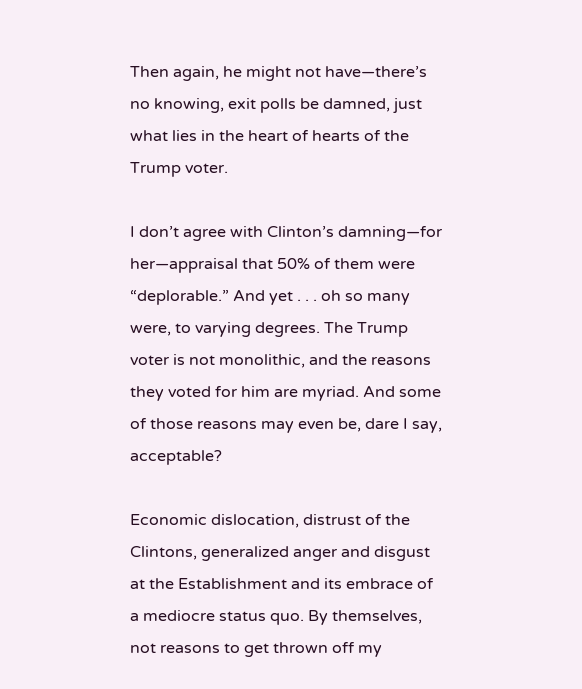Then again, he might not have—there’s no knowing, exit polls be damned, just what lies in the heart of hearts of the Trump voter.

I don’t agree with Clinton’s damning—for her—appraisal that 50% of them were “deplorable.” And yet . . . oh so many were, to varying degrees. The Trump voter is not monolithic, and the reasons they voted for him are myriad. And some of those reasons may even be, dare I say, acceptable?

Economic dislocation, distrust of the Clintons, generalized anger and disgust at the Establishment and its embrace of a mediocre status quo. By themselves, not reasons to get thrown off my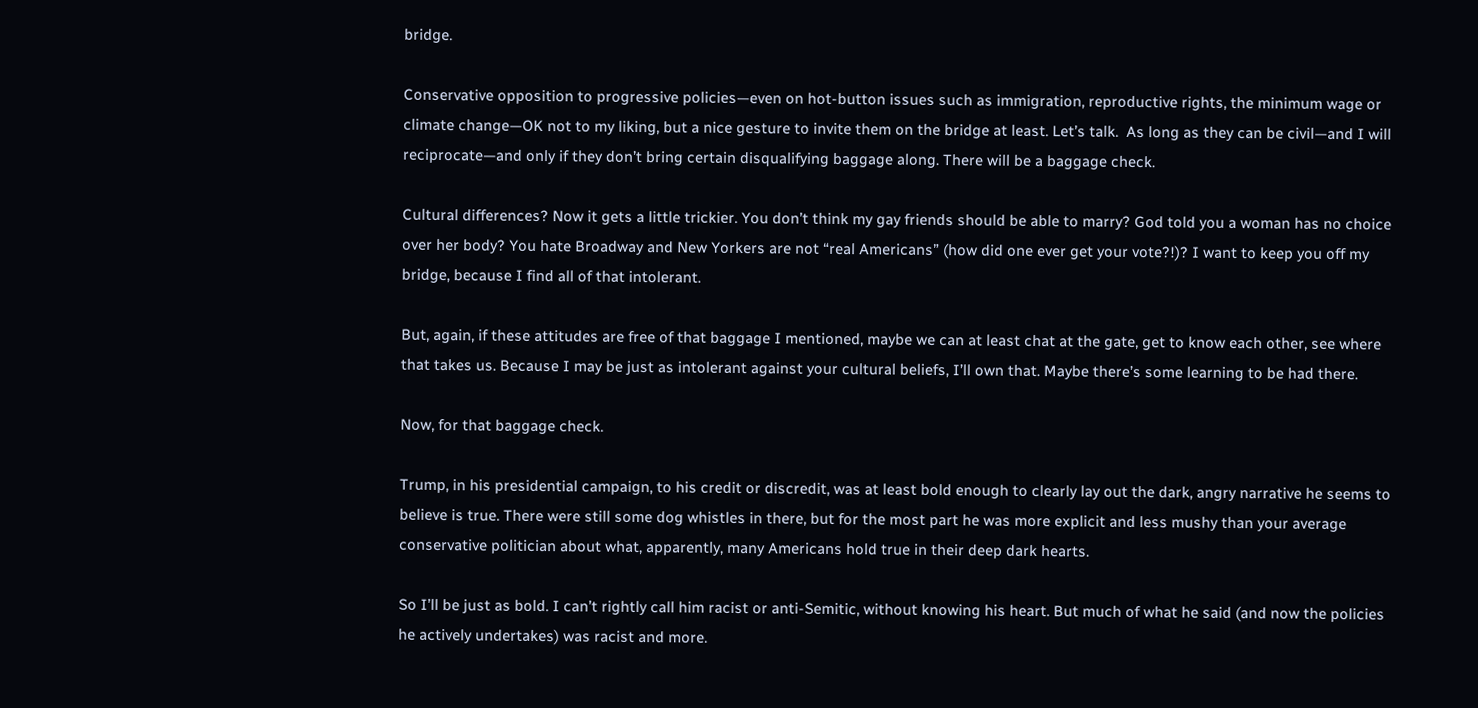bridge.

Conservative opposition to progressive policies—even on hot-button issues such as immigration, reproductive rights, the minimum wage or climate change—OK not to my liking, but a nice gesture to invite them on the bridge at least. Let’s talk.  As long as they can be civil—and I will reciprocate—and only if they don’t bring certain disqualifying baggage along. There will be a baggage check.

Cultural differences? Now it gets a little trickier. You don’t think my gay friends should be able to marry? God told you a woman has no choice over her body? You hate Broadway and New Yorkers are not “real Americans” (how did one ever get your vote?!)? I want to keep you off my bridge, because I find all of that intolerant.

But, again, if these attitudes are free of that baggage I mentioned, maybe we can at least chat at the gate, get to know each other, see where that takes us. Because I may be just as intolerant against your cultural beliefs, I’ll own that. Maybe there’s some learning to be had there.

Now, for that baggage check.

Trump, in his presidential campaign, to his credit or discredit, was at least bold enough to clearly lay out the dark, angry narrative he seems to believe is true. There were still some dog whistles in there, but for the most part he was more explicit and less mushy than your average conservative politician about what, apparently, many Americans hold true in their deep dark hearts.

So I’ll be just as bold. I can’t rightly call him racist or anti-Semitic, without knowing his heart. But much of what he said (and now the policies he actively undertakes) was racist and more.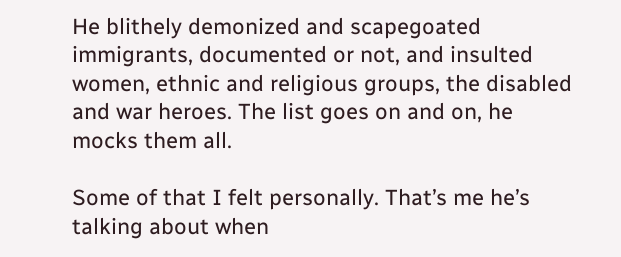He blithely demonized and scapegoated immigrants, documented or not, and insulted women, ethnic and religious groups, the disabled and war heroes. The list goes on and on, he mocks them all.

Some of that I felt personally. That’s me he’s talking about when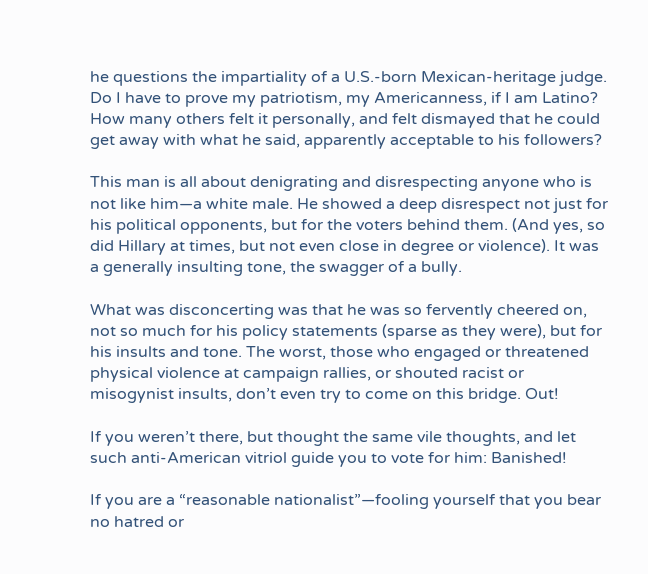he questions the impartiality of a U.S.-born Mexican-heritage judge. Do I have to prove my patriotism, my Americanness, if I am Latino? How many others felt it personally, and felt dismayed that he could get away with what he said, apparently acceptable to his followers?

This man is all about denigrating and disrespecting anyone who is not like him—a white male. He showed a deep disrespect not just for his political opponents, but for the voters behind them. (And yes, so did Hillary at times, but not even close in degree or violence). It was a generally insulting tone, the swagger of a bully.

What was disconcerting was that he was so fervently cheered on, not so much for his policy statements (sparse as they were), but for his insults and tone. The worst, those who engaged or threatened physical violence at campaign rallies, or shouted racist or misogynist insults, don’t even try to come on this bridge. Out!

If you weren’t there, but thought the same vile thoughts, and let such anti-American vitriol guide you to vote for him: Banished!

If you are a “reasonable nationalist”—fooling yourself that you bear no hatred or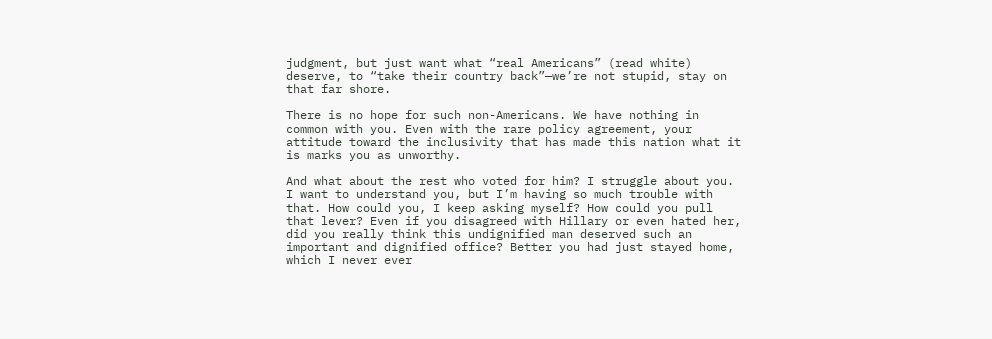judgment, but just want what “real Americans” (read white) deserve, to “take their country back”—we’re not stupid, stay on that far shore.

There is no hope for such non-Americans. We have nothing in common with you. Even with the rare policy agreement, your attitude toward the inclusivity that has made this nation what it is marks you as unworthy.

And what about the rest who voted for him? I struggle about you. I want to understand you, but I’m having so much trouble with that. How could you, I keep asking myself? How could you pull that lever? Even if you disagreed with Hillary or even hated her, did you really think this undignified man deserved such an important and dignified office? Better you had just stayed home, which I never ever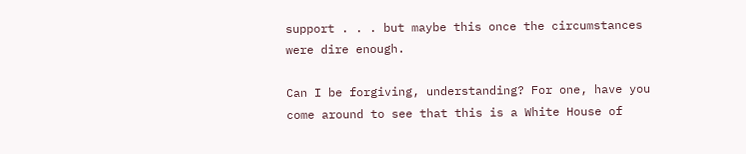support . . . but maybe this once the circumstances were dire enough.

Can I be forgiving, understanding? For one, have you come around to see that this is a White House of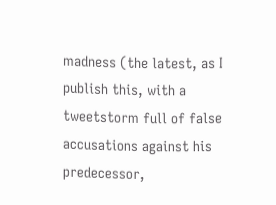madness (the latest, as I publish this, with a tweetstorm full of false accusations against his predecessor,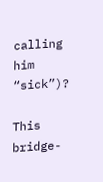calling him “sick”)?

This bridge-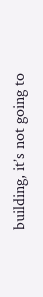building, it’s not going to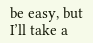be easy, but I’ll take a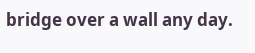bridge over a wall any day.